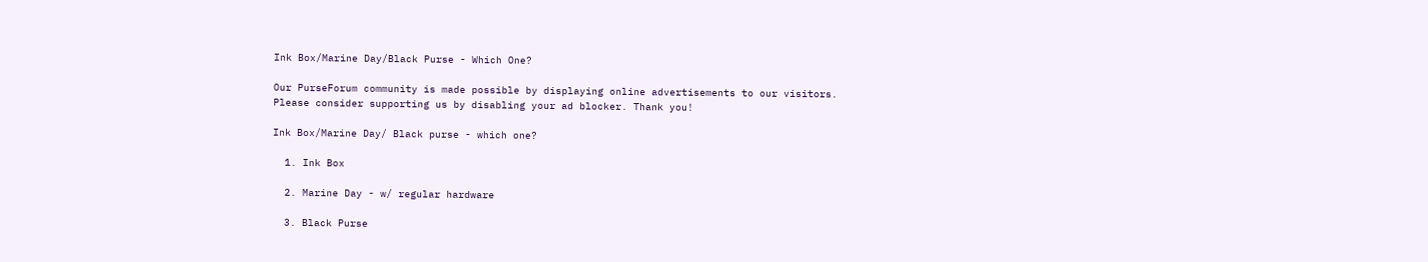Ink Box/Marine Day/Black Purse - Which One?

Our PurseForum community is made possible by displaying online advertisements to our visitors.
Please consider supporting us by disabling your ad blocker. Thank you!

Ink Box/Marine Day/ Black purse - which one?

  1. Ink Box

  2. Marine Day - w/ regular hardware

  3. Black Purse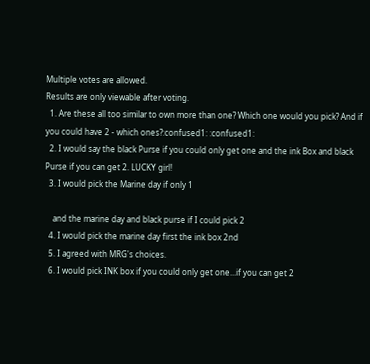Multiple votes are allowed.
Results are only viewable after voting.
  1. Are these all too similar to own more than one? Which one would you pick? And if you could have 2 - which ones?:confused1: :confused1:
  2. I would say the black Purse if you could only get one and the ink Box and black Purse if you can get 2. LUCKY girl!
  3. I would pick the Marine day if only 1

    and the marine day and black purse if I could pick 2
  4. I would pick the marine day first the ink box 2nd
  5. I agreed with MRG's choices.
  6. I would pick INK box if you could only get one...if you can get 2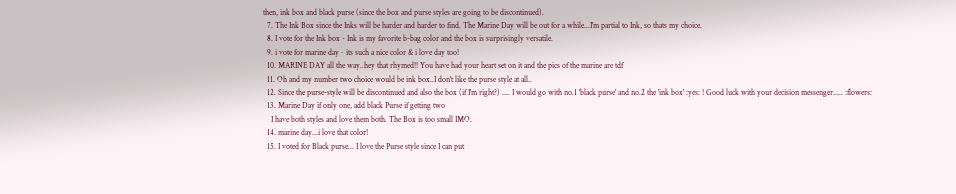then, ink box and black purse (since the box and purse styles are going to be discontinued).
  7. The Ink Box since the Inks will be harder and harder to find. The Marine Day will be out for a while...I'm partial to Ink, so thats my choice.
  8. I vote for the Ink box - Ink is my favorite b-bag color and the box is surprisingly versatile.
  9. i vote for marine day~ its such a nice color & i love day too!
  10. MARINE DAY all the way..hey that rhymed!! You have had your heart set on it and the pics of the marine are tdf
  11. Oh and my number two choice would be ink box..I don't like the purse style at all..
  12. Since the purse-style will be discontinued and also the box (if I'm right?) .... I would go with no.1 'black purse' and no.2 the 'ink box' :yes: ! Good luck with your decision messenger..... :flowers:
  13. Marine Day if only one, add black Purse if getting two
    I have both styles and love them both. The Box is too small IMO.
  14. marine day...i love that color!
  15. I voted for Black purse... I love the Purse style since I can put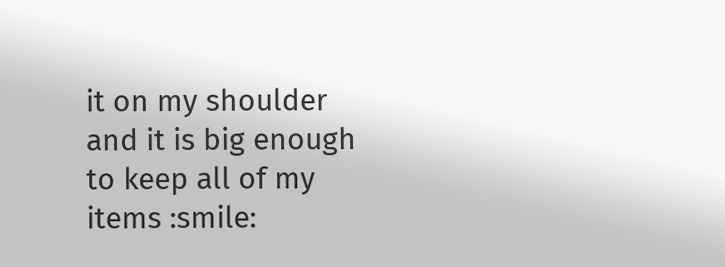it on my shoulder and it is big enough to keep all of my items :smile: